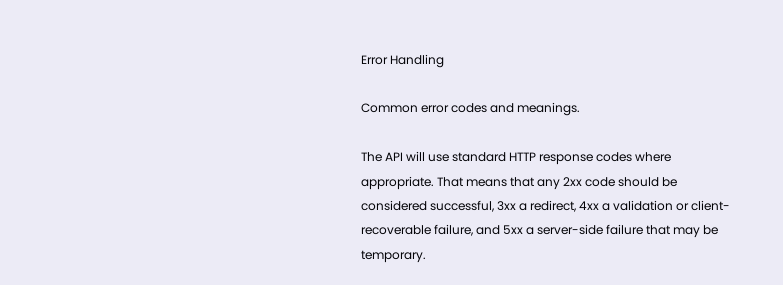Error Handling

Common error codes and meanings.

The API will use standard HTTP response codes where appropriate. That means that any 2xx code should be considered successful, 3xx a redirect, 4xx a validation or client-recoverable failure, and 5xx a server-side failure that may be temporary.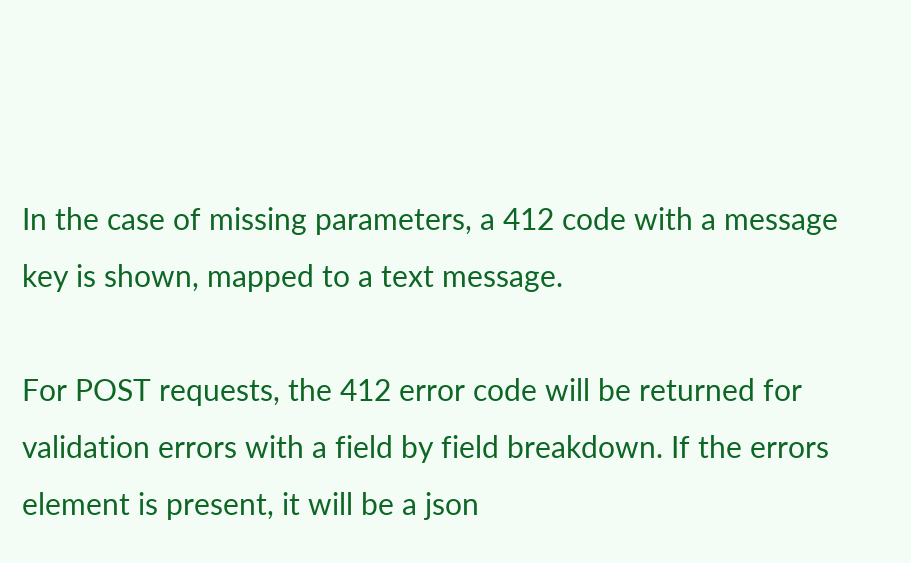In the case of missing parameters, a 412 code with a message key is shown, mapped to a text message.

For POST requests, the 412 error code will be returned for validation errors with a field by field breakdown. If the errors element is present, it will be a json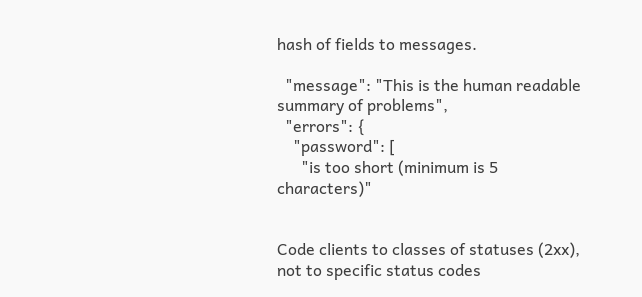hash of fields to messages.

  "message": "This is the human readable summary of problems",
  "errors": {
    "password": [
      "is too short (minimum is 5 characters)"


Code clients to classes of statuses (2xx), not to specific status codes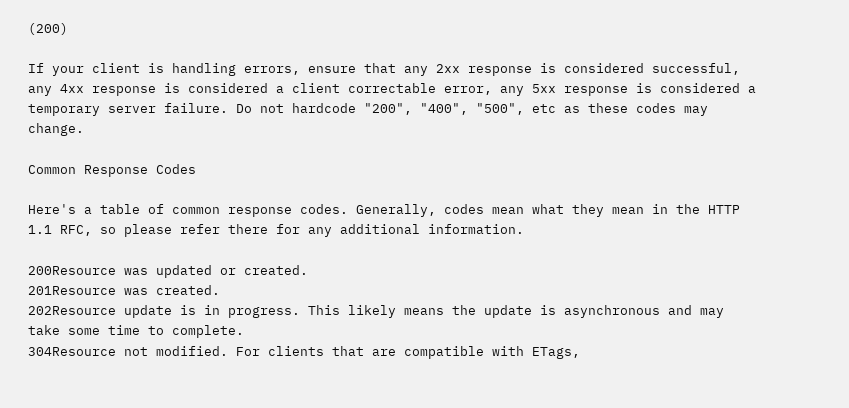(200)

If your client is handling errors, ensure that any 2xx response is considered successful, any 4xx response is considered a client correctable error, any 5xx response is considered a temporary server failure. Do not hardcode "200", "400", "500", etc as these codes may change.

Common Response Codes

Here's a table of common response codes. Generally, codes mean what they mean in the HTTP 1.1 RFC, so please refer there for any additional information.

200Resource was updated or created.
201Resource was created.
202Resource update is in progress. This likely means the update is asynchronous and may take some time to complete.
304Resource not modified. For clients that are compatible with ETags,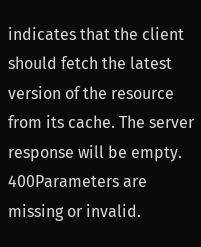indicates that the client should fetch the latest version of the resource from its cache. The server response will be empty.
400Parameters are missing or invalid.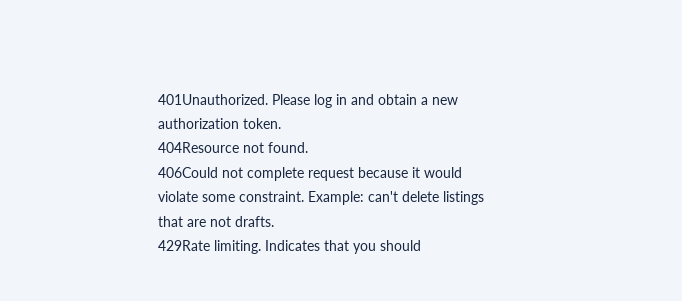401Unauthorized. Please log in and obtain a new authorization token.
404Resource not found.
406Could not complete request because it would violate some constraint. Example: can't delete listings that are not drafts.
429Rate limiting. Indicates that you should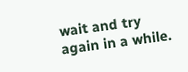wait and try again in a while.